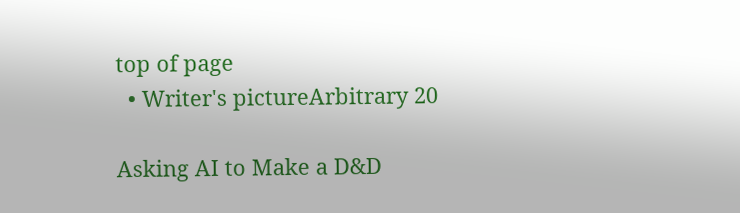top of page
  • Writer's pictureArbitrary 20

Asking AI to Make a D&D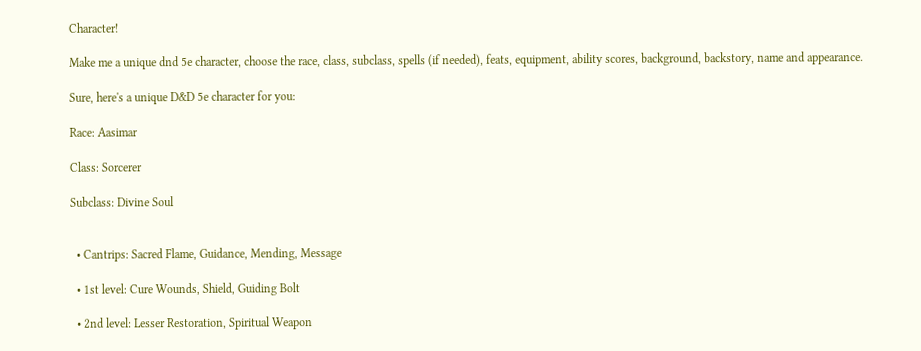Character!

Make me a unique dnd 5e character, choose the race, class, subclass, spells (if needed), feats, equipment, ability scores, background, backstory, name and appearance.

Sure, here's a unique D&D 5e character for you:

Race: Aasimar

Class: Sorcerer

Subclass: Divine Soul


  • Cantrips: Sacred Flame, Guidance, Mending, Message

  • 1st level: Cure Wounds, Shield, Guiding Bolt

  • 2nd level: Lesser Restoration, Spiritual Weapon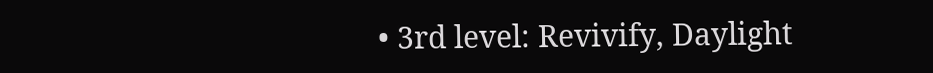• 3rd level: Revivify, Daylight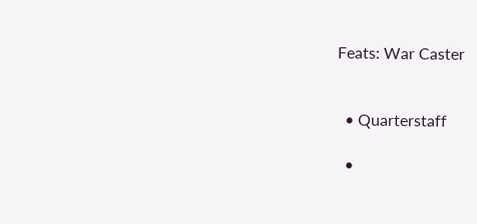Feats: War Caster


  • Quarterstaff

  •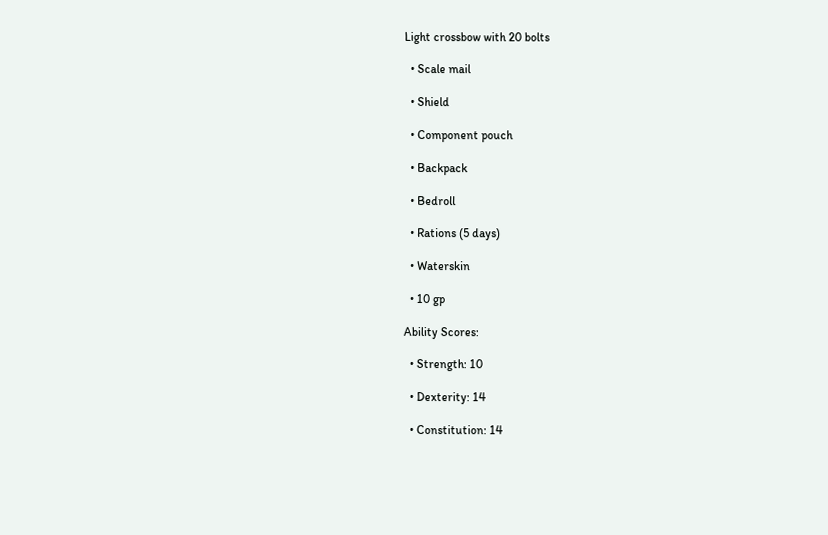Light crossbow with 20 bolts

  • Scale mail

  • Shield

  • Component pouch

  • Backpack

  • Bedroll

  • Rations (5 days)

  • Waterskin

  • 10 gp

Ability Scores:

  • Strength: 10

  • Dexterity: 14

  • Constitution: 14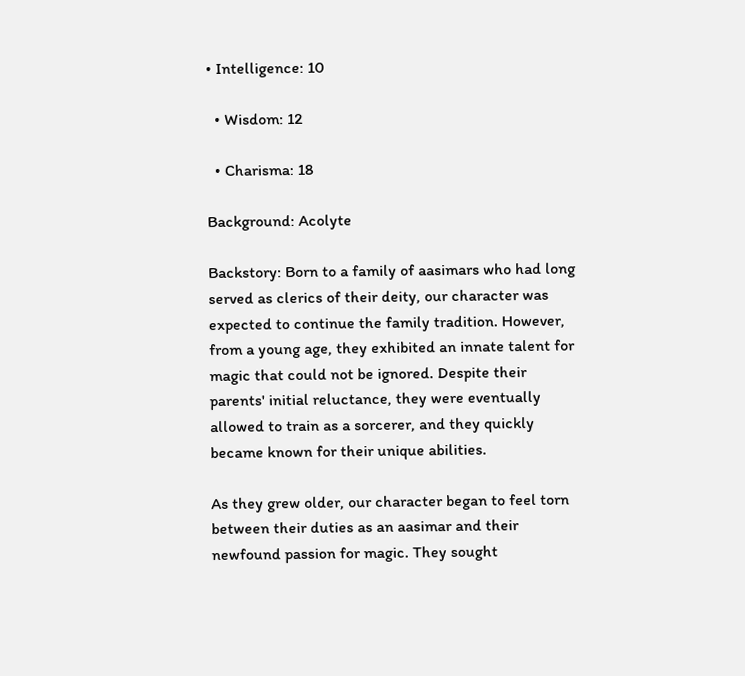• Intelligence: 10

  • Wisdom: 12

  • Charisma: 18

Background: Acolyte

Backstory: Born to a family of aasimars who had long served as clerics of their deity, our character was expected to continue the family tradition. However, from a young age, they exhibited an innate talent for magic that could not be ignored. Despite their parents' initial reluctance, they were eventually allowed to train as a sorcerer, and they quickly became known for their unique abilities.

As they grew older, our character began to feel torn between their duties as an aasimar and their newfound passion for magic. They sought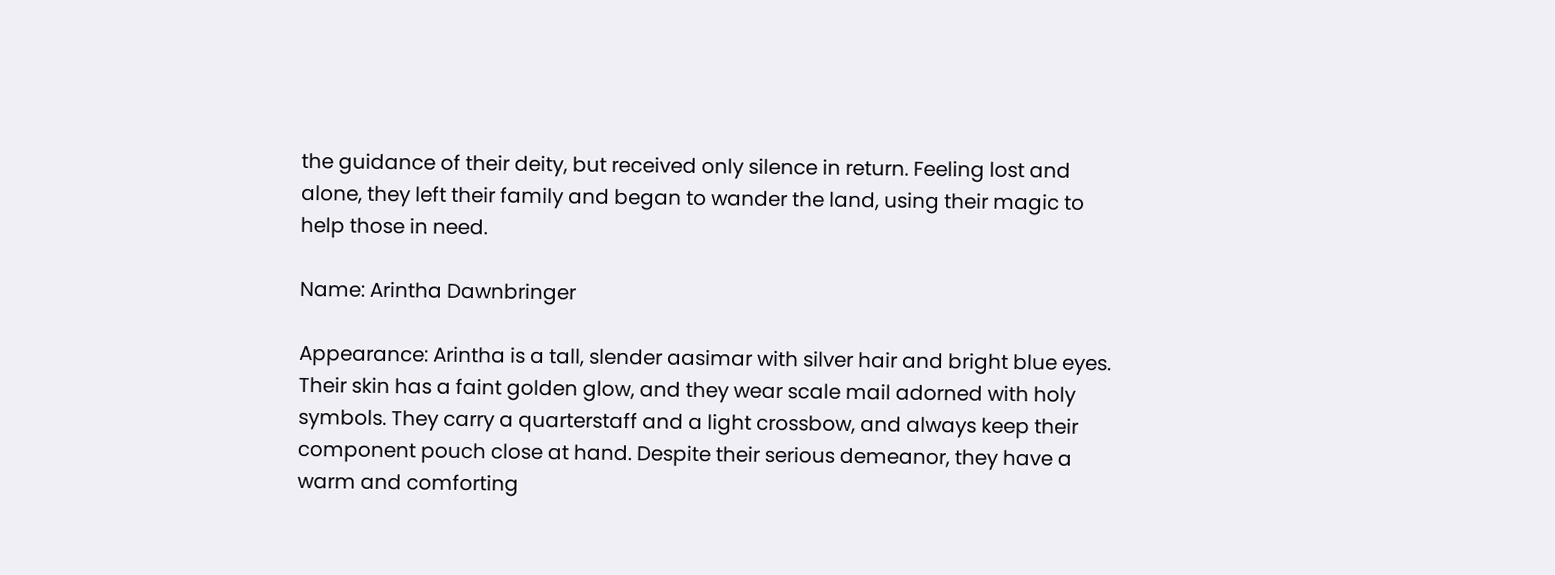the guidance of their deity, but received only silence in return. Feeling lost and alone, they left their family and began to wander the land, using their magic to help those in need.

Name: Arintha Dawnbringer

Appearance: Arintha is a tall, slender aasimar with silver hair and bright blue eyes. Their skin has a faint golden glow, and they wear scale mail adorned with holy symbols. They carry a quarterstaff and a light crossbow, and always keep their component pouch close at hand. Despite their serious demeanor, they have a warm and comforting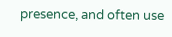presence, and often use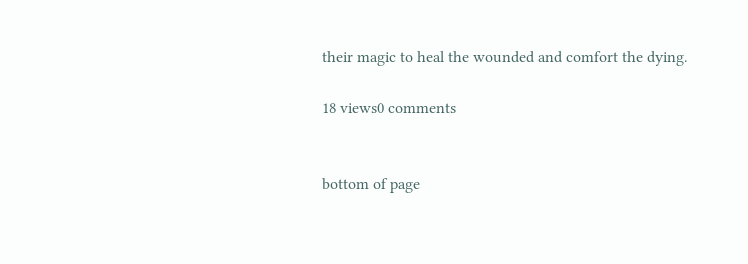their magic to heal the wounded and comfort the dying.

18 views0 comments


bottom of page